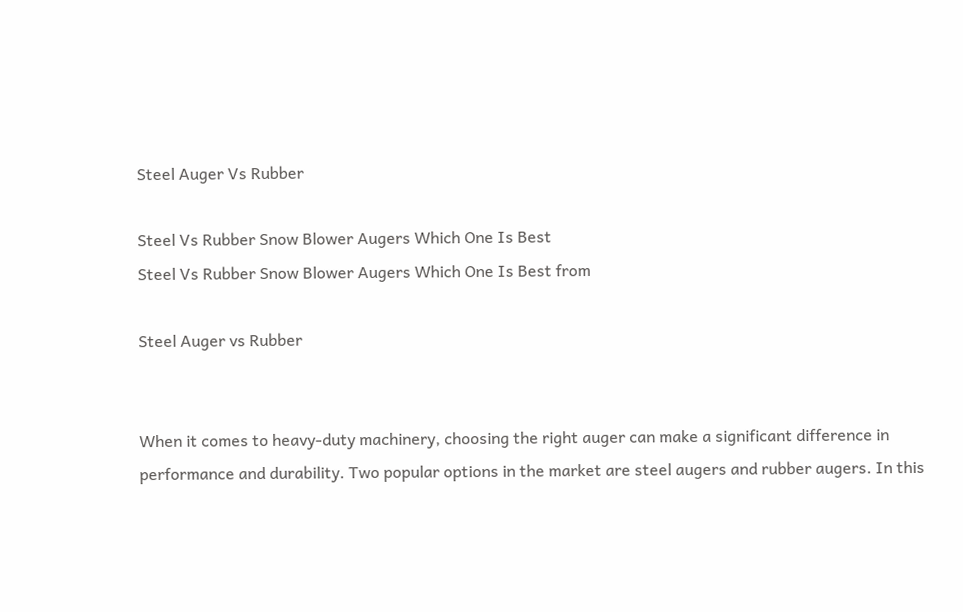Steel Auger Vs Rubber

Steel Vs Rubber Snow Blower Augers Which One Is Best
Steel Vs Rubber Snow Blower Augers Which One Is Best from

Steel Auger vs Rubber


When it comes to heavy-duty machinery, choosing the right auger can make a significant difference in performance and durability. Two popular options in the market are steel augers and rubber augers. In this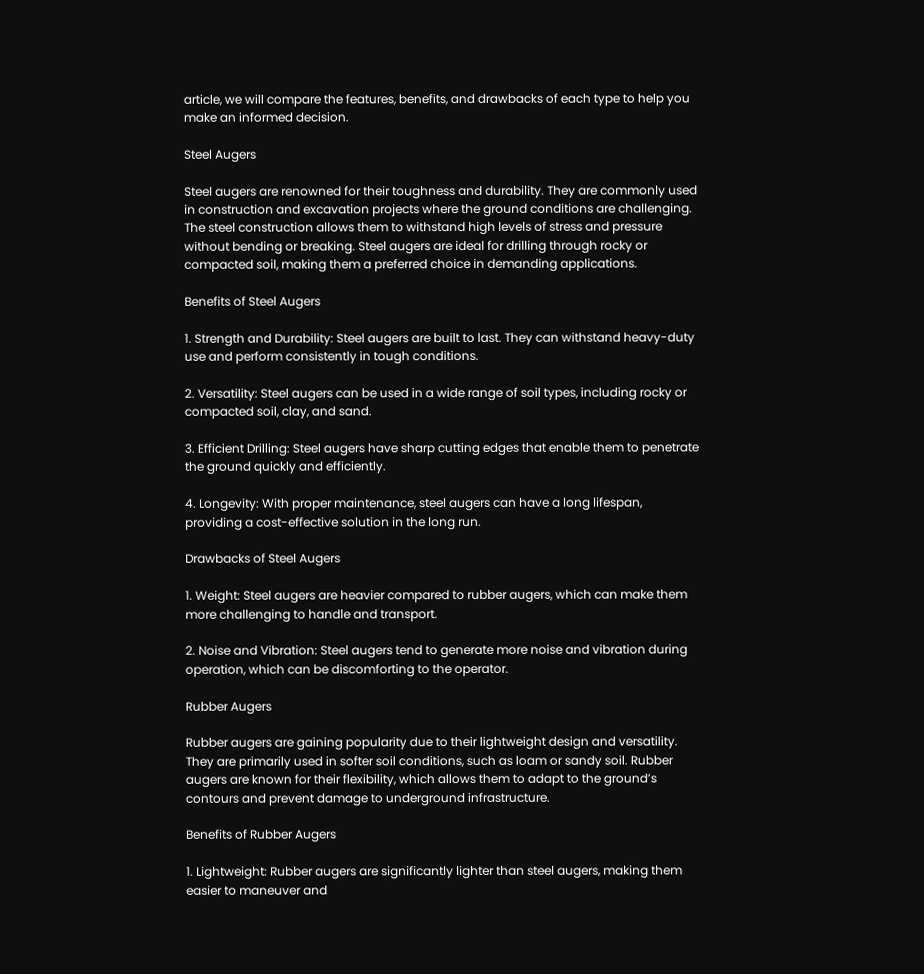article, we will compare the features, benefits, and drawbacks of each type to help you make an informed decision.

Steel Augers

Steel augers are renowned for their toughness and durability. They are commonly used in construction and excavation projects where the ground conditions are challenging. The steel construction allows them to withstand high levels of stress and pressure without bending or breaking. Steel augers are ideal for drilling through rocky or compacted soil, making them a preferred choice in demanding applications.

Benefits of Steel Augers

1. Strength and Durability: Steel augers are built to last. They can withstand heavy-duty use and perform consistently in tough conditions.

2. Versatility: Steel augers can be used in a wide range of soil types, including rocky or compacted soil, clay, and sand.

3. Efficient Drilling: Steel augers have sharp cutting edges that enable them to penetrate the ground quickly and efficiently.

4. Longevity: With proper maintenance, steel augers can have a long lifespan, providing a cost-effective solution in the long run.

Drawbacks of Steel Augers

1. Weight: Steel augers are heavier compared to rubber augers, which can make them more challenging to handle and transport.

2. Noise and Vibration: Steel augers tend to generate more noise and vibration during operation, which can be discomforting to the operator.

Rubber Augers

Rubber augers are gaining popularity due to their lightweight design and versatility. They are primarily used in softer soil conditions, such as loam or sandy soil. Rubber augers are known for their flexibility, which allows them to adapt to the ground’s contours and prevent damage to underground infrastructure.

Benefits of Rubber Augers

1. Lightweight: Rubber augers are significantly lighter than steel augers, making them easier to maneuver and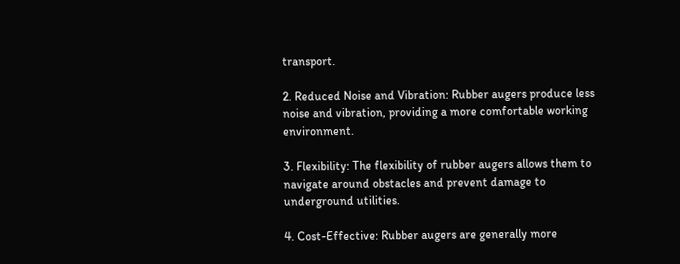transport.

2. Reduced Noise and Vibration: Rubber augers produce less noise and vibration, providing a more comfortable working environment.

3. Flexibility: The flexibility of rubber augers allows them to navigate around obstacles and prevent damage to underground utilities.

4. Cost-Effective: Rubber augers are generally more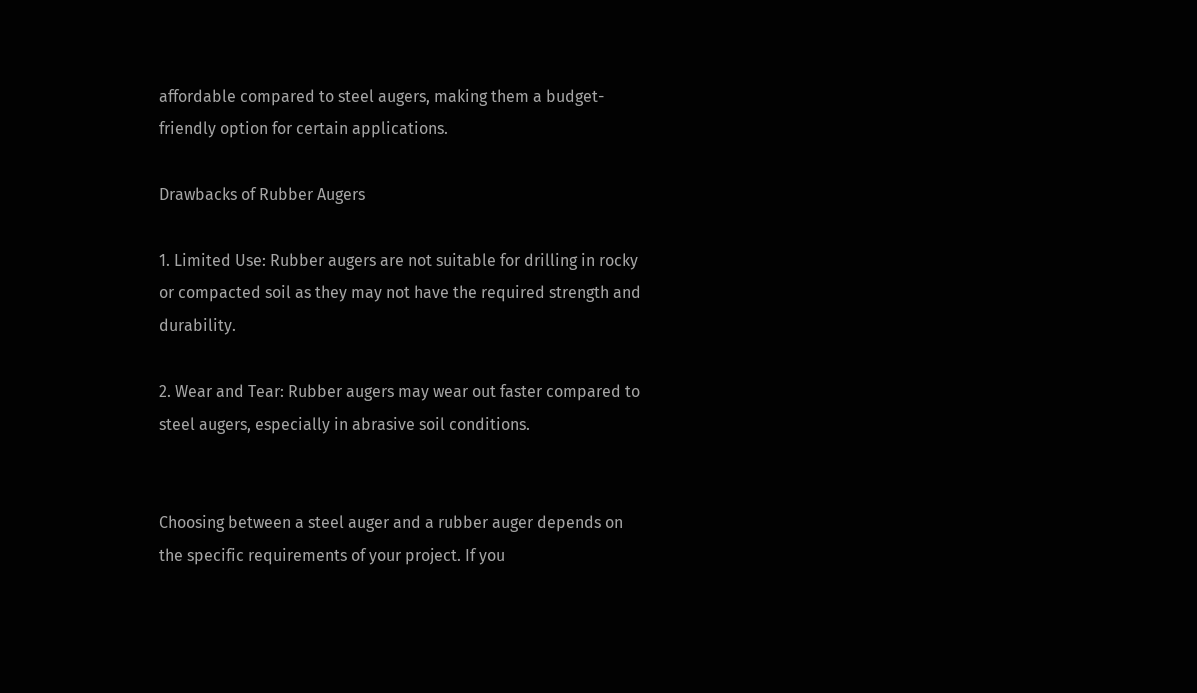affordable compared to steel augers, making them a budget-friendly option for certain applications.

Drawbacks of Rubber Augers

1. Limited Use: Rubber augers are not suitable for drilling in rocky or compacted soil as they may not have the required strength and durability.

2. Wear and Tear: Rubber augers may wear out faster compared to steel augers, especially in abrasive soil conditions.


Choosing between a steel auger and a rubber auger depends on the specific requirements of your project. If you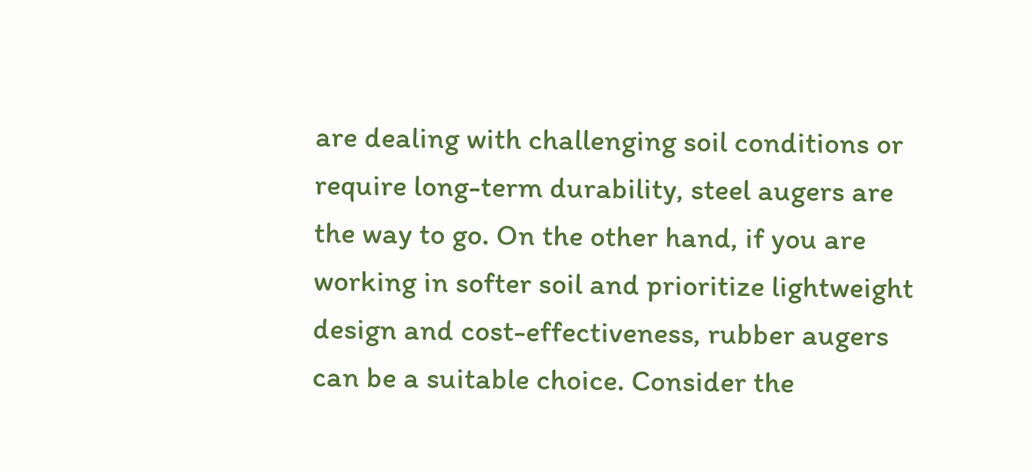are dealing with challenging soil conditions or require long-term durability, steel augers are the way to go. On the other hand, if you are working in softer soil and prioritize lightweight design and cost-effectiveness, rubber augers can be a suitable choice. Consider the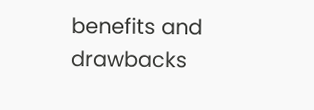benefits and drawbacks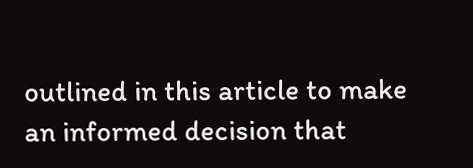outlined in this article to make an informed decision that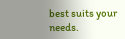best suits your needs.